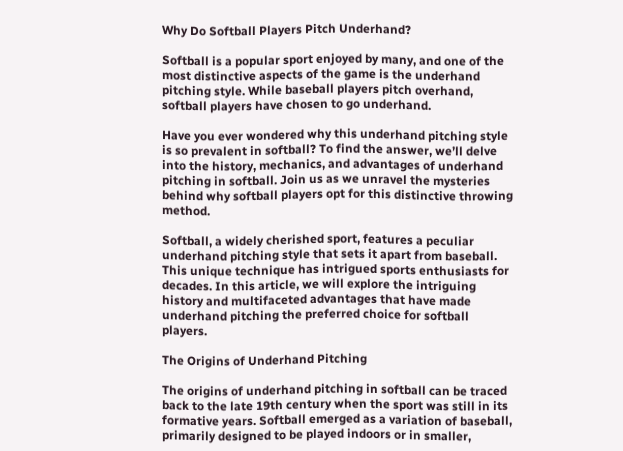Why Do Softball Players Pitch Underhand?

Softball is a popular sport enjoyed by many, and one of the most distinctive aspects of the game is the underhand pitching style. While baseball players pitch overhand, softball players have chosen to go underhand.

Have you ever wondered why this underhand pitching style is so prevalent in softball? To find the answer, we’ll delve into the history, mechanics, and advantages of underhand pitching in softball. Join us as we unravel the mysteries behind why softball players opt for this distinctive throwing method.

Softball, a widely cherished sport, features a peculiar underhand pitching style that sets it apart from baseball. This unique technique has intrigued sports enthusiasts for decades. In this article, we will explore the intriguing history and multifaceted advantages that have made underhand pitching the preferred choice for softball players.

The Origins of Underhand Pitching

The origins of underhand pitching in softball can be traced back to the late 19th century when the sport was still in its formative years. Softball emerged as a variation of baseball, primarily designed to be played indoors or in smaller,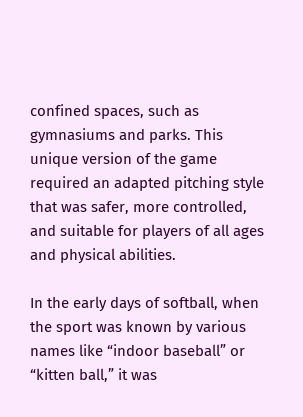confined spaces, such as gymnasiums and parks. This unique version of the game required an adapted pitching style that was safer, more controlled, and suitable for players of all ages and physical abilities.

In the early days of softball, when the sport was known by various names like “indoor baseball” or “kitten ball,” it was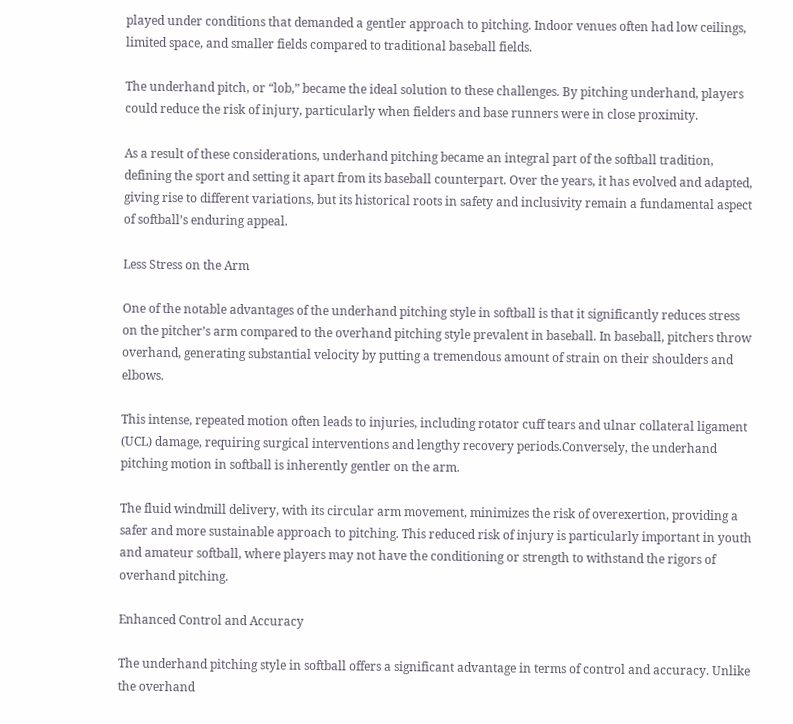played under conditions that demanded a gentler approach to pitching. Indoor venues often had low ceilings, limited space, and smaller fields compared to traditional baseball fields.

The underhand pitch, or “lob,” became the ideal solution to these challenges. By pitching underhand, players could reduce the risk of injury, particularly when fielders and base runners were in close proximity.

As a result of these considerations, underhand pitching became an integral part of the softball tradition, defining the sport and setting it apart from its baseball counterpart. Over the years, it has evolved and adapted, giving rise to different variations, but its historical roots in safety and inclusivity remain a fundamental aspect of softball’s enduring appeal.

Less Stress on the Arm

One of the notable advantages of the underhand pitching style in softball is that it significantly reduces stress on the pitcher’s arm compared to the overhand pitching style prevalent in baseball. In baseball, pitchers throw overhand, generating substantial velocity by putting a tremendous amount of strain on their shoulders and elbows.

This intense, repeated motion often leads to injuries, including rotator cuff tears and ulnar collateral ligament (UCL) damage, requiring surgical interventions and lengthy recovery periods.Conversely, the underhand pitching motion in softball is inherently gentler on the arm.

The fluid windmill delivery, with its circular arm movement, minimizes the risk of overexertion, providing a safer and more sustainable approach to pitching. This reduced risk of injury is particularly important in youth and amateur softball, where players may not have the conditioning or strength to withstand the rigors of overhand pitching.

Enhanced Control and Accuracy

The underhand pitching style in softball offers a significant advantage in terms of control and accuracy. Unlike the overhand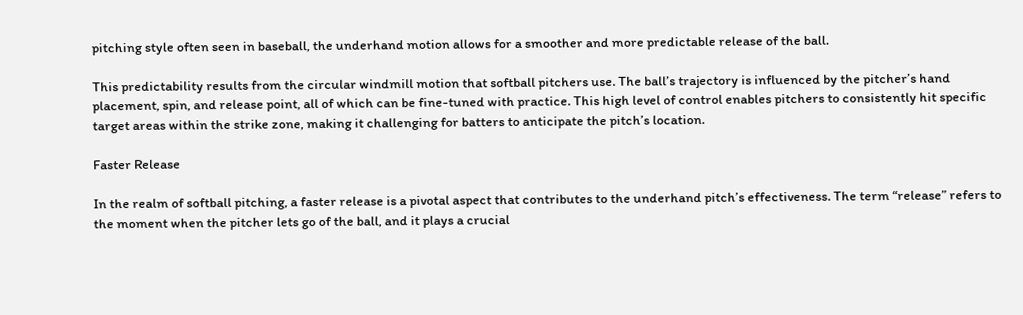pitching style often seen in baseball, the underhand motion allows for a smoother and more predictable release of the ball.

This predictability results from the circular windmill motion that softball pitchers use. The ball’s trajectory is influenced by the pitcher’s hand placement, spin, and release point, all of which can be fine-tuned with practice. This high level of control enables pitchers to consistently hit specific target areas within the strike zone, making it challenging for batters to anticipate the pitch’s location.

Faster Release

In the realm of softball pitching, a faster release is a pivotal aspect that contributes to the underhand pitch’s effectiveness. The term “release” refers to the moment when the pitcher lets go of the ball, and it plays a crucial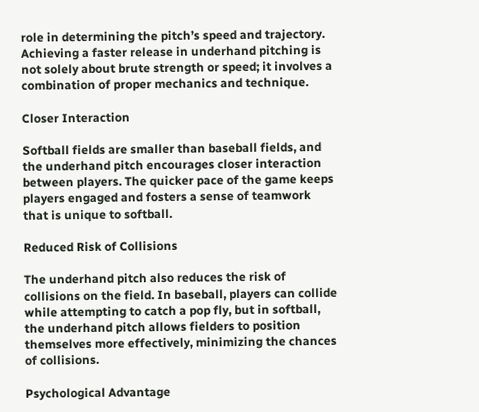role in determining the pitch’s speed and trajectory. Achieving a faster release in underhand pitching is not solely about brute strength or speed; it involves a combination of proper mechanics and technique.

Closer Interaction

Softball fields are smaller than baseball fields, and the underhand pitch encourages closer interaction between players. The quicker pace of the game keeps players engaged and fosters a sense of teamwork that is unique to softball.

Reduced Risk of Collisions

The underhand pitch also reduces the risk of collisions on the field. In baseball, players can collide while attempting to catch a pop fly, but in softball, the underhand pitch allows fielders to position themselves more effectively, minimizing the chances of collisions.

Psychological Advantage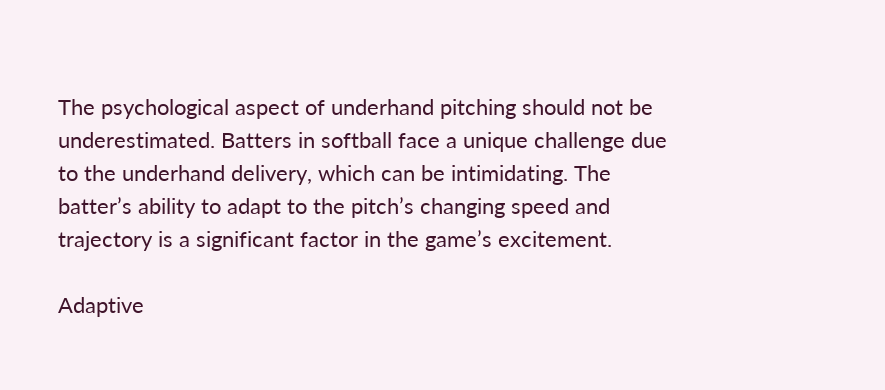The psychological aspect of underhand pitching should not be underestimated. Batters in softball face a unique challenge due to the underhand delivery, which can be intimidating. The batter’s ability to adapt to the pitch’s changing speed and trajectory is a significant factor in the game’s excitement.

Adaptive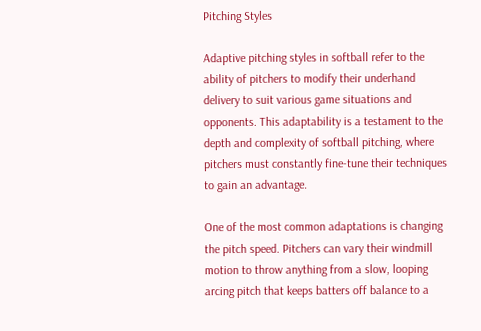Pitching Styles

Adaptive pitching styles in softball refer to the ability of pitchers to modify their underhand delivery to suit various game situations and opponents. This adaptability is a testament to the depth and complexity of softball pitching, where pitchers must constantly fine-tune their techniques to gain an advantage.

One of the most common adaptations is changing the pitch speed. Pitchers can vary their windmill motion to throw anything from a slow, looping arcing pitch that keeps batters off balance to a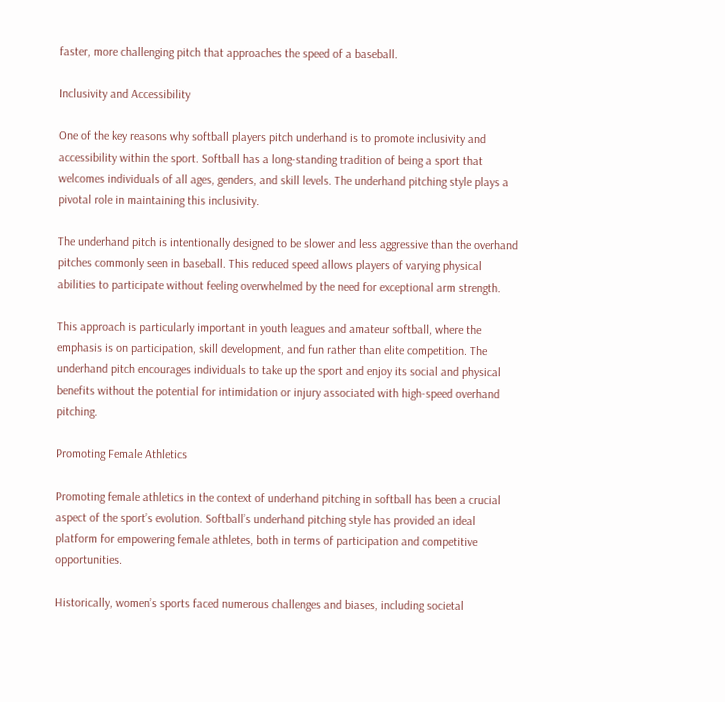faster, more challenging pitch that approaches the speed of a baseball.

Inclusivity and Accessibility

One of the key reasons why softball players pitch underhand is to promote inclusivity and accessibility within the sport. Softball has a long-standing tradition of being a sport that welcomes individuals of all ages, genders, and skill levels. The underhand pitching style plays a pivotal role in maintaining this inclusivity.

The underhand pitch is intentionally designed to be slower and less aggressive than the overhand pitches commonly seen in baseball. This reduced speed allows players of varying physical abilities to participate without feeling overwhelmed by the need for exceptional arm strength.

This approach is particularly important in youth leagues and amateur softball, where the emphasis is on participation, skill development, and fun rather than elite competition. The underhand pitch encourages individuals to take up the sport and enjoy its social and physical benefits without the potential for intimidation or injury associated with high-speed overhand pitching.

Promoting Female Athletics

Promoting female athletics in the context of underhand pitching in softball has been a crucial aspect of the sport’s evolution. Softball’s underhand pitching style has provided an ideal platform for empowering female athletes, both in terms of participation and competitive opportunities.

Historically, women’s sports faced numerous challenges and biases, including societal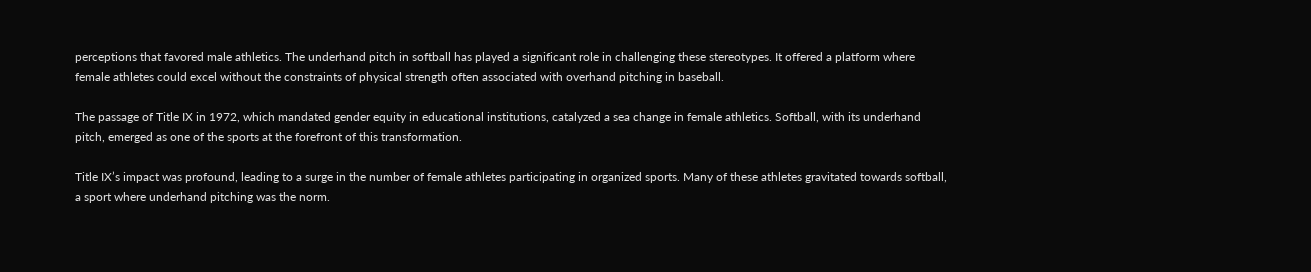perceptions that favored male athletics. The underhand pitch in softball has played a significant role in challenging these stereotypes. It offered a platform where female athletes could excel without the constraints of physical strength often associated with overhand pitching in baseball.

The passage of Title IX in 1972, which mandated gender equity in educational institutions, catalyzed a sea change in female athletics. Softball, with its underhand pitch, emerged as one of the sports at the forefront of this transformation.

Title IX’s impact was profound, leading to a surge in the number of female athletes participating in organized sports. Many of these athletes gravitated towards softball, a sport where underhand pitching was the norm.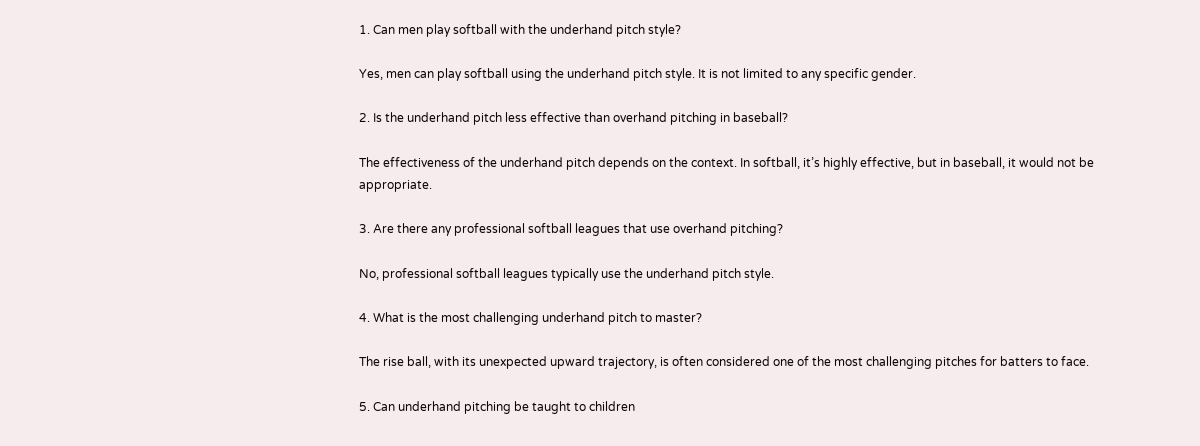1. Can men play softball with the underhand pitch style?

Yes, men can play softball using the underhand pitch style. It is not limited to any specific gender.

2. Is the underhand pitch less effective than overhand pitching in baseball?

The effectiveness of the underhand pitch depends on the context. In softball, it’s highly effective, but in baseball, it would not be appropriate.

3. Are there any professional softball leagues that use overhand pitching?

No, professional softball leagues typically use the underhand pitch style.

4. What is the most challenging underhand pitch to master?

The rise ball, with its unexpected upward trajectory, is often considered one of the most challenging pitches for batters to face.

5. Can underhand pitching be taught to children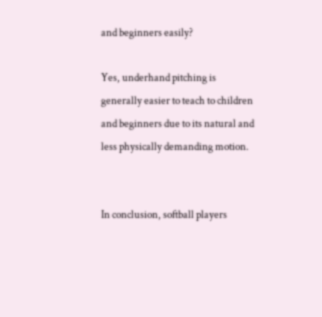and beginners easily?

Yes, underhand pitching is generally easier to teach to children and beginners due to its natural and less physically demanding motion.


In conclusion, softball players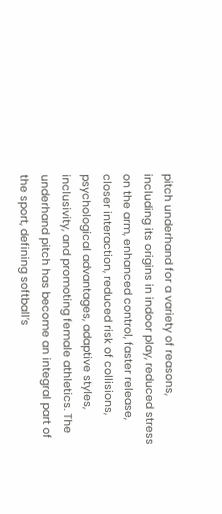pitch underhand for a variety of reasons, including its origins in indoor play, reduced stress on the arm, enhanced control, faster release, closer interaction, reduced risk of collisions, psychological advantages, adaptive styles, inclusivity, and promoting female athletics. The underhand pitch has become an integral part of the sport, defining softball’s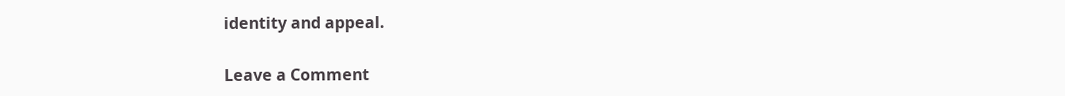identity and appeal.

Leave a Comment